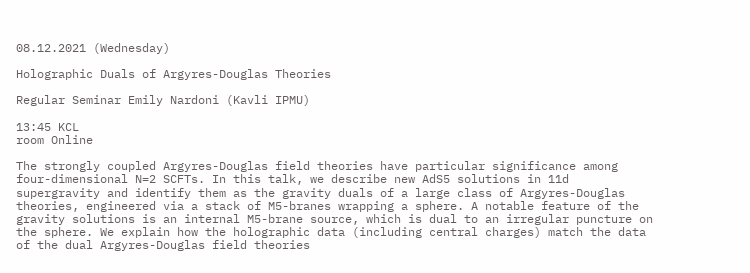08.12.2021 (Wednesday)

Holographic Duals of Argyres-Douglas Theories

Regular Seminar Emily Nardoni (Kavli IPMU)

13:45 KCL
room Online

The strongly coupled Argyres-Douglas field theories have particular significance among four-dimensional N=2 SCFTs. In this talk, we describe new AdS5 solutions in 11d supergravity and identify them as the gravity duals of a large class of Argyres-Douglas theories, engineered via a stack of M5-branes wrapping a sphere. A notable feature of the gravity solutions is an internal M5-brane source, which is dual to an irregular puncture on the sphere. We explain how the holographic data (including central charges) match the data of the dual Argyres-Douglas field theories